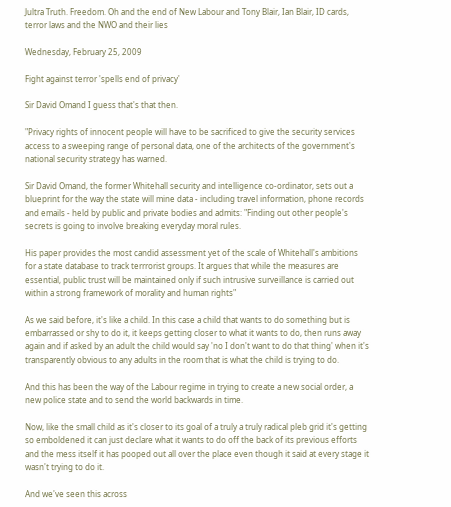Jultra Truth. Freedom. Oh and the end of New Labour and Tony Blair, Ian Blair, ID cards, terror laws and the NWO and their lies

Wednesday, February 25, 2009

Fight against terror 'spells end of privacy'

Sir David Omand I guess that's that then.

"Privacy rights of innocent people will have to be sacrificed to give the security services access to a sweeping range of personal data, one of the architects of the government's national security strategy has warned.

Sir David Omand, the former Whitehall security and intelligence co-ordinator, sets out a blueprint for the way the state will mine data - including travel information, phone records and emails - held by public and private bodies and admits: "Finding out other people's secrets is going to involve breaking everyday moral rules.

His paper provides the most candid assessment yet of the scale of Whitehall's ambitions for a state database to track terrrorist groups. It argues that while the measures are essential, public trust will be maintained only if such intrusive surveillance is carried out within a strong framework of morality and human rights"

As we said before, it's like a child. In this case a child that wants to do something but is embarrassed or shy to do it, it keeps getting closer to what it wants to do, then runs away again and if asked by an adult the child would say 'no I don't want to do that thing' when it's transparently obvious to any adults in the room that is what the child is trying to do.

And this has been the way of the Labour regime in trying to create a new social order, a new police state and to send the world backwards in time.

Now, like the small child as it's closer to its goal of a truly a truly radical pleb grid it's getting so emboldened it can just declare what it wants to do off the back of its previous efforts and the mess itself it has pooped out all over the place even though it said at every stage it wasn't trying to do it.

And we've seen this across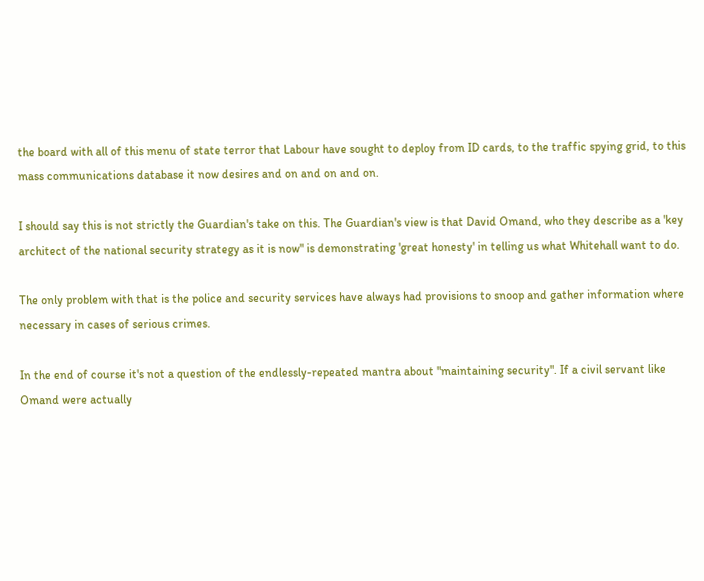the board with all of this menu of state terror that Labour have sought to deploy from ID cards, to the traffic spying grid, to this mass communications database it now desires and on and on and on.

I should say this is not strictly the Guardian's take on this. The Guardian's view is that David Omand, who they describe as a 'key architect of the national security strategy as it is now" is demonstrating 'great honesty' in telling us what Whitehall want to do.

The only problem with that is the police and security services have always had provisions to snoop and gather information where necessary in cases of serious crimes.

In the end of course it's not a question of the endlessly-repeated mantra about "maintaining security". If a civil servant like Omand were actually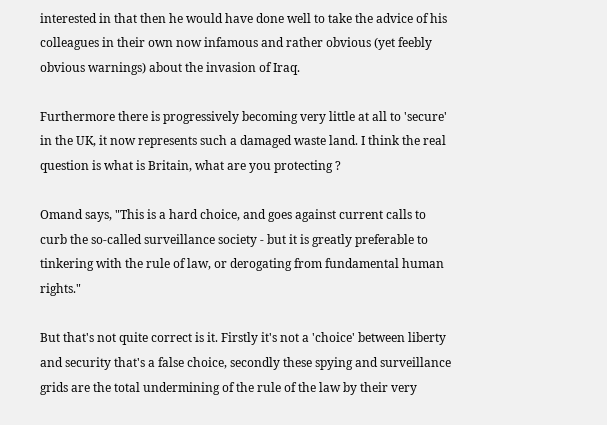interested in that then he would have done well to take the advice of his colleagues in their own now infamous and rather obvious (yet feebly obvious warnings) about the invasion of Iraq.

Furthermore there is progressively becoming very little at all to 'secure' in the UK, it now represents such a damaged waste land. I think the real question is what is Britain, what are you protecting ?

Omand says, "This is a hard choice, and goes against current calls to curb the so-called surveillance society - but it is greatly preferable to tinkering with the rule of law, or derogating from fundamental human rights."

But that's not quite correct is it. Firstly it's not a 'choice' between liberty and security that's a false choice, secondly these spying and surveillance grids are the total undermining of the rule of the law by their very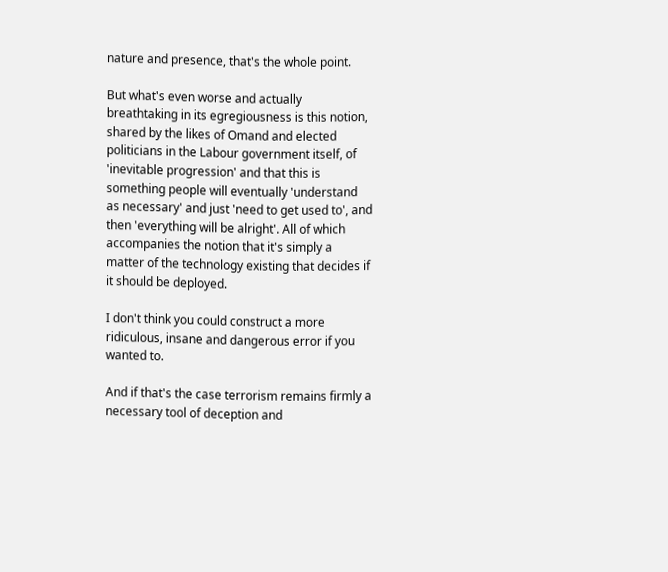nature and presence, that's the whole point.

But what's even worse and actually breathtaking in its egregiousness is this notion, shared by the likes of Omand and elected politicians in the Labour government itself, of 'inevitable progression' and that this is something people will eventually 'understand as necessary' and just 'need to get used to', and then 'everything will be alright'. All of which accompanies the notion that it's simply a matter of the technology existing that decides if it should be deployed.

I don't think you could construct a more ridiculous, insane and dangerous error if you wanted to.

And if that's the case terrorism remains firmly a necessary tool of deception and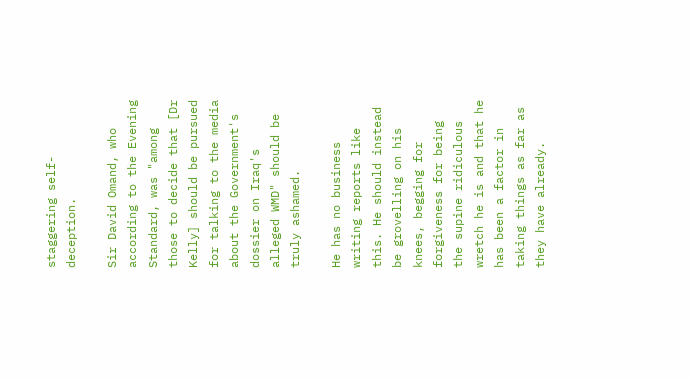staggering self-deception.

Sir David Omand, who according to the Evening Standard, was "among those to decide that [Dr Kelly] should be pursued for talking to the media about the Government's dossier on Iraq's alleged WMD" should be truly ashamed.

He has no business writing reports like this. He should instead be grovelling on his knees, begging for forgiveness for being the supine ridiculous wretch he is and that he has been a factor in taking things as far as they have already.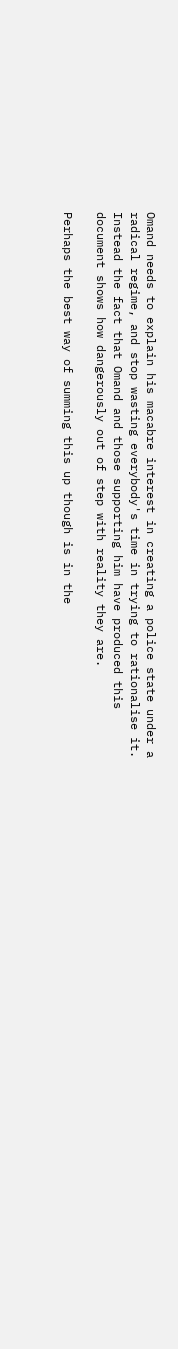Omand needs to explain his macabre interest in creating a police state under a radical regime, and stop wasting everybody's time in trying to rationalise it. Instead the fact that Omand and those supporting him have produced this document shows how dangerously out of step with reality they are.

Perhaps the best way of summing this up though is in the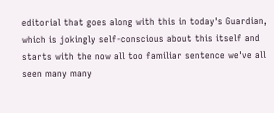editorial that goes along with this in today's Guardian, which is jokingly self-conscious about this itself and starts with the now all too familiar sentence we've all seen many many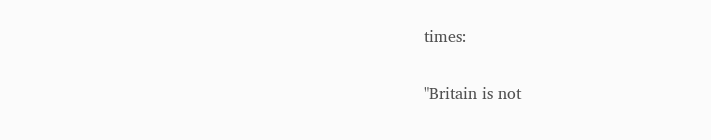times:

"Britain is not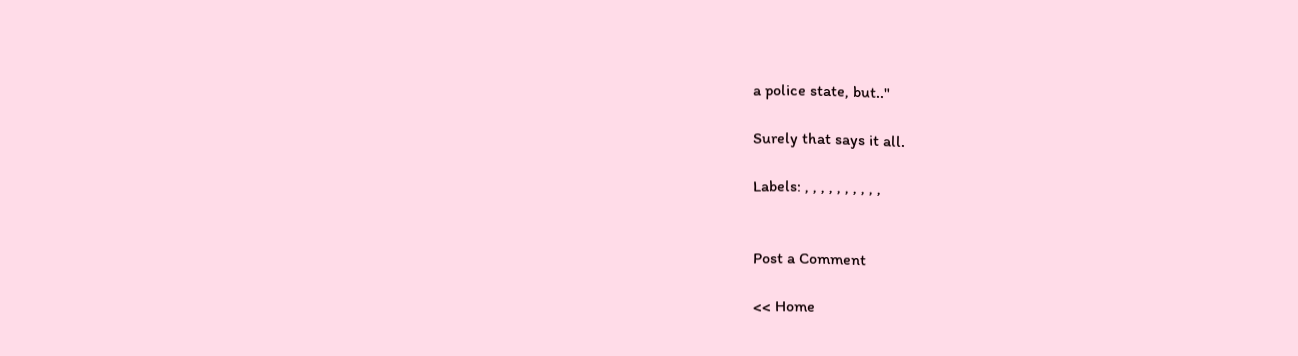a police state, but.."

Surely that says it all.

Labels: , , , , , , , , , ,


Post a Comment

<< Home